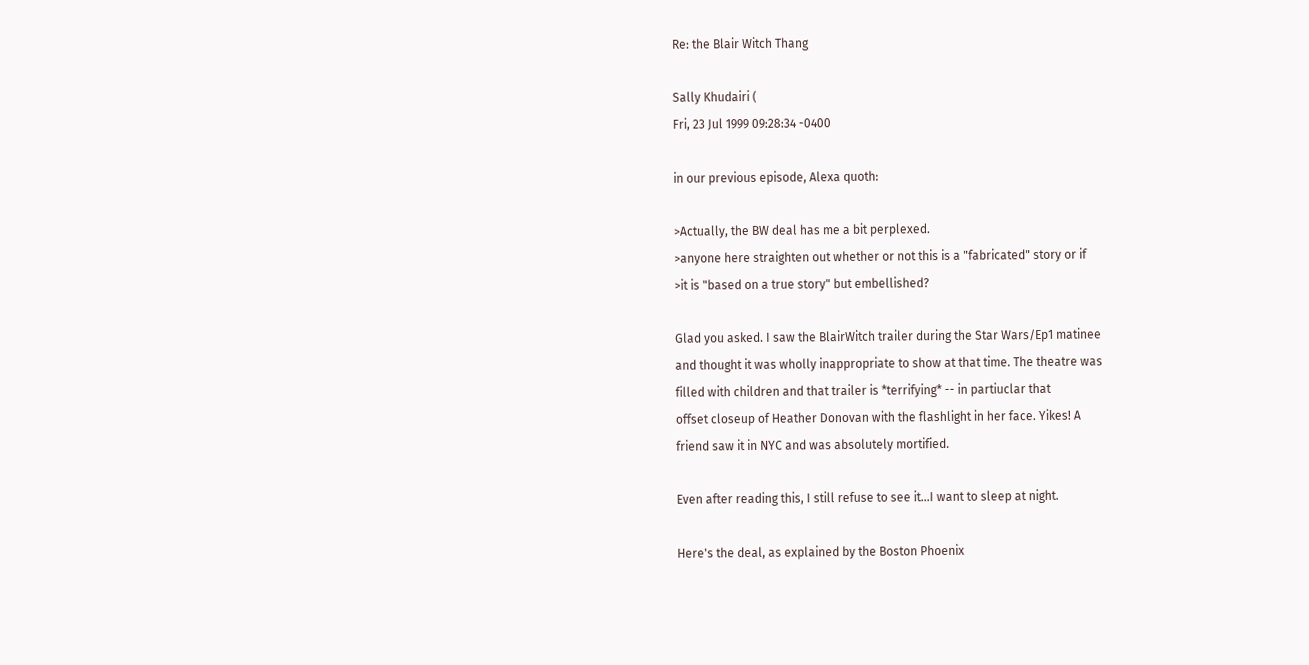Re: the Blair Witch Thang

Sally Khudairi (
Fri, 23 Jul 1999 09:28:34 -0400

in our previous episode, Alexa quoth:

>Actually, the BW deal has me a bit perplexed.
>anyone here straighten out whether or not this is a "fabricated" story or if
>it is "based on a true story" but embellished?

Glad you asked. I saw the BlairWitch trailer during the Star Wars/Ep1 matinee
and thought it was wholly inappropriate to show at that time. The theatre was
filled with children and that trailer is *terrifying* -- in partiuclar that
offset closeup of Heather Donovan with the flashlight in her face. Yikes! A
friend saw it in NYC and was absolutely mortified.

Even after reading this, I still refuse to see it...I want to sleep at night.

Here's the deal, as explained by the Boston Phoenix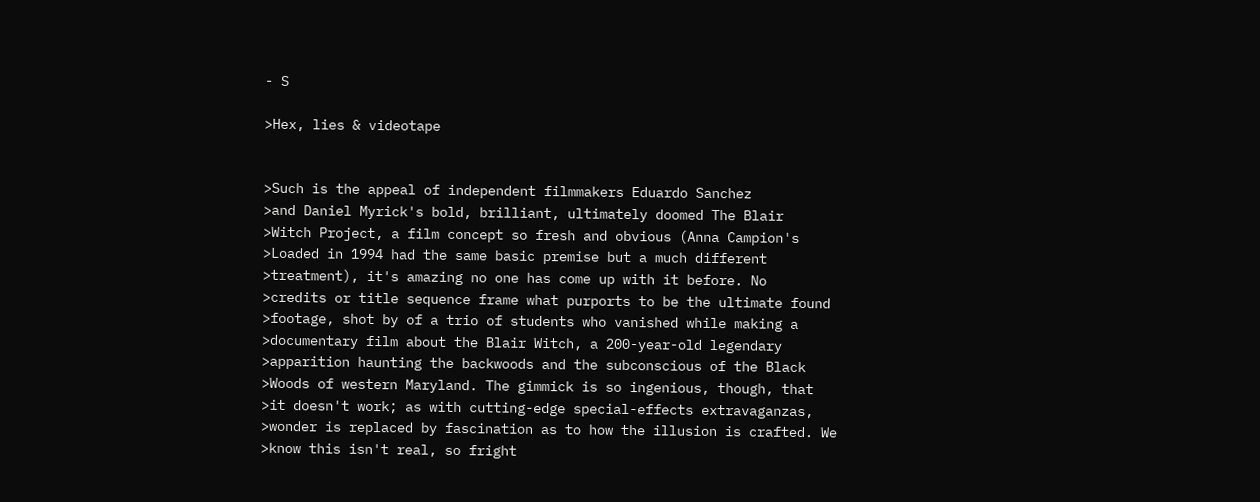- S

>Hex, lies & videotape


>Such is the appeal of independent filmmakers Eduardo Sanchez
>and Daniel Myrick's bold, brilliant, ultimately doomed The Blair
>Witch Project, a film concept so fresh and obvious (Anna Campion's
>Loaded in 1994 had the same basic premise but a much different
>treatment), it's amazing no one has come up with it before. No
>credits or title sequence frame what purports to be the ultimate found
>footage, shot by of a trio of students who vanished while making a
>documentary film about the Blair Witch, a 200-year-old legendary
>apparition haunting the backwoods and the subconscious of the Black
>Woods of western Maryland. The gimmick is so ingenious, though, that
>it doesn't work; as with cutting-edge special-effects extravaganzas,
>wonder is replaced by fascination as to how the illusion is crafted. We
>know this isn't real, so fright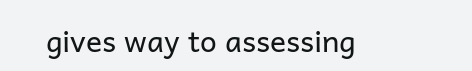gives way to assessing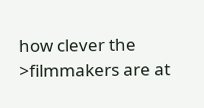how clever the
>filmmakers are at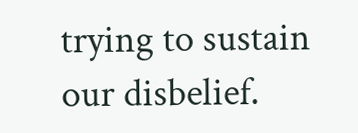trying to sustain our disbelief.